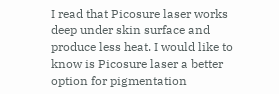I read that Picosure laser works deep under skin surface and produce less heat. I would like to know is Picosure laser a better option for pigmentation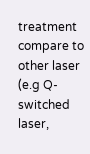treatment compare to other laser (e.g Q-switched laser,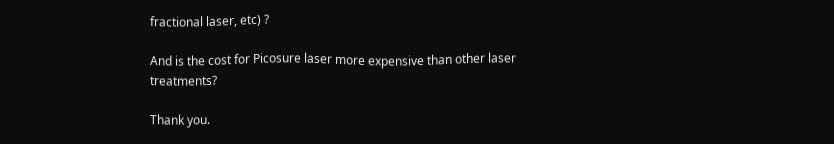fractional laser, etc) ?

And is the cost for Picosure laser more expensive than other laser treatments?

Thank you.